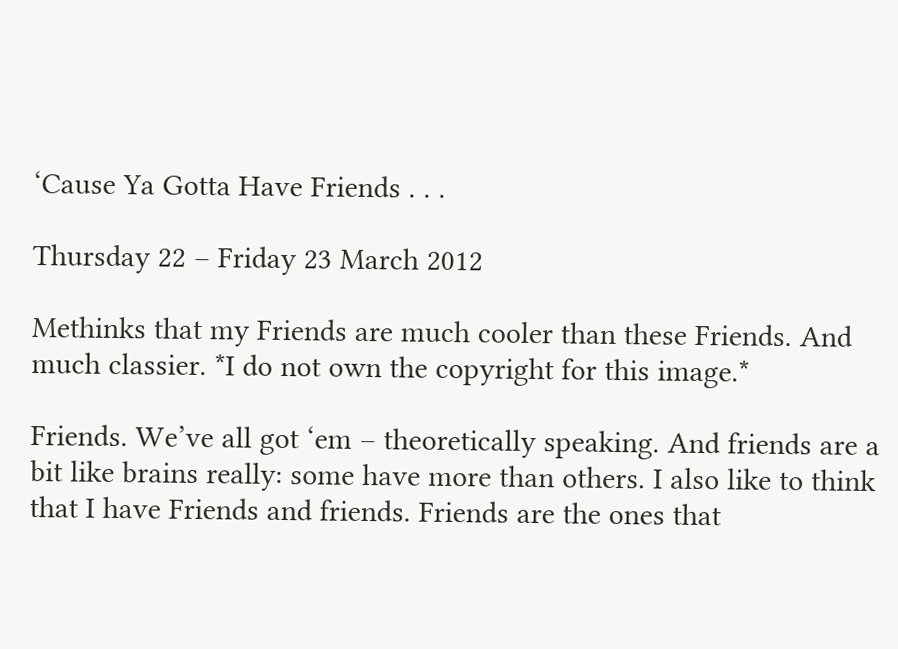‘Cause Ya Gotta Have Friends . . .

Thursday 22 – Friday 23 March 2012

Methinks that my Friends are much cooler than these Friends. And much classier. *I do not own the copyright for this image.*

Friends. We’ve all got ‘em – theoretically speaking. And friends are a bit like brains really: some have more than others. I also like to think that I have Friends and friends. Friends are the ones that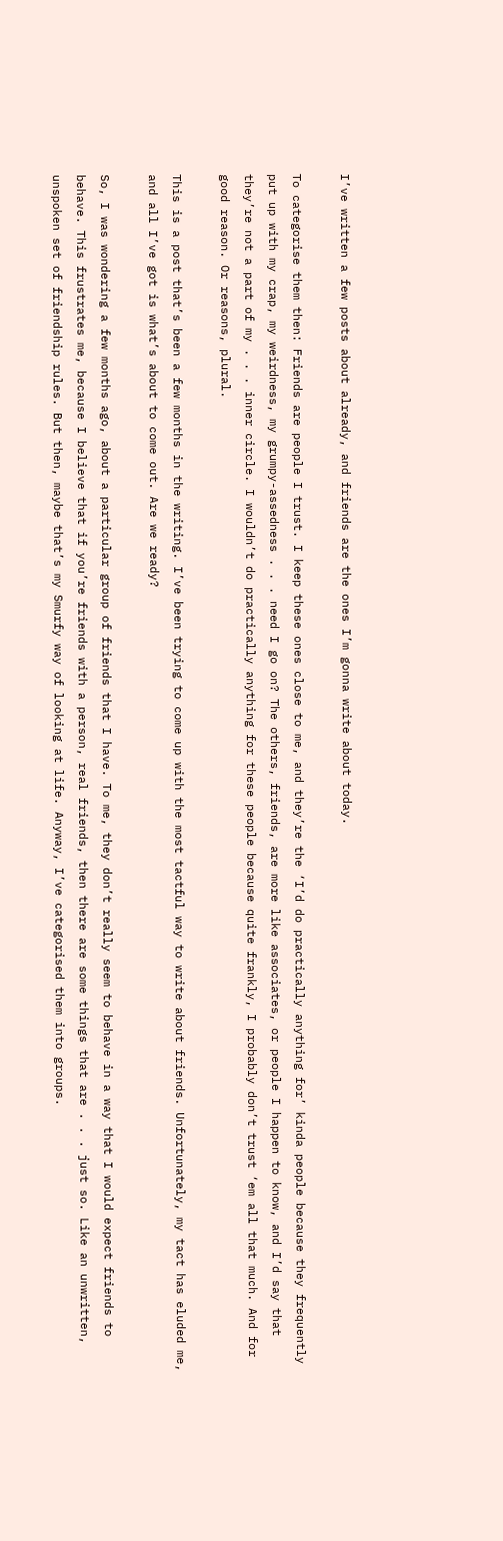I’ve written a few posts about already, and friends are the ones I’m gonna write about today.

To categorise them then: Friends are people I trust. I keep these ones close to me, and they’re the ‘I’d do practically anything for’ kinda people because they frequently put up with my crap, my weirdness, my grumpy-assedness . . . need I go on? The others, friends, are more like associates, or people I happen to know, and I’d say that they’re not a part of my . . . inner circle. I wouldn’t do practically anything for these people because quite frankly, I probably don’t trust ‘em all that much. And for good reason. Or reasons, plural.

This is a post that’s been a few months in the writing. I’ve been trying to come up with the most tactful way to write about friends. Unfortunately, my tact has eluded me, and all I’ve got is what’s about to come out. Are we ready?

So, I was wondering a few months ago, about a particular group of friends that I have. To me, they don’t really seem to behave in a way that I would expect friends to behave. This frustrates me, because I believe that if you’re friends with a person, real friends, then there are some things that are . . . just so. Like an unwritten, unspoken set of friendship rules. But then, maybe that’s my Smurfy way of looking at life. Anyway, I’ve categorised them into groups.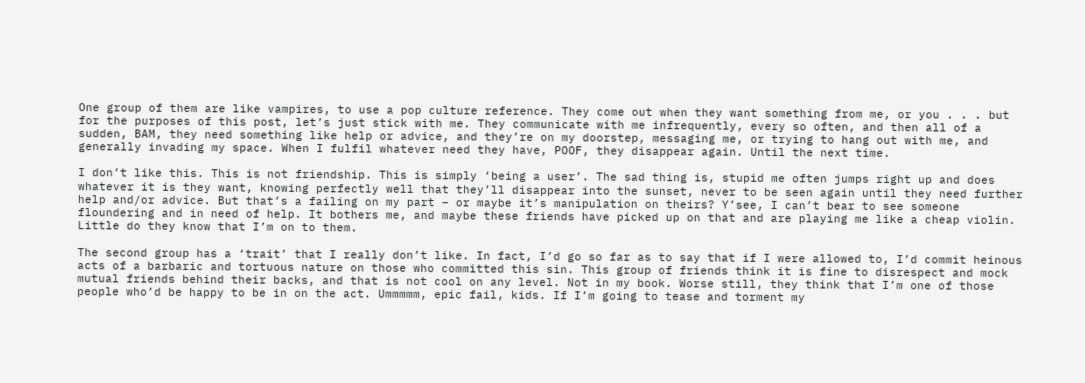One group of them are like vampires, to use a pop culture reference. They come out when they want something from me, or you . . . but for the purposes of this post, let’s just stick with me. They communicate with me infrequently, every so often, and then all of a sudden, BAM, they need something like help or advice, and they’re on my doorstep, messaging me, or trying to hang out with me, and generally invading my space. When I fulfil whatever need they have, POOF, they disappear again. Until the next time.

I don’t like this. This is not friendship. This is simply ‘being a user’. The sad thing is, stupid me often jumps right up and does whatever it is they want, knowing perfectly well that they’ll disappear into the sunset, never to be seen again until they need further help and/or advice. But that’s a failing on my part – or maybe it’s manipulation on theirs? Y’see, I can’t bear to see someone floundering and in need of help. It bothers me, and maybe these friends have picked up on that and are playing me like a cheap violin. Little do they know that I’m on to them.

The second group has a ‘trait’ that I really don’t like. In fact, I’d go so far as to say that if I were allowed to, I’d commit heinous acts of a barbaric and tortuous nature on those who committed this sin. This group of friends think it is fine to disrespect and mock mutual friends behind their backs, and that is not cool on any level. Not in my book. Worse still, they think that I’m one of those people who’d be happy to be in on the act. Ummmmm, epic fail, kids. If I’m going to tease and torment my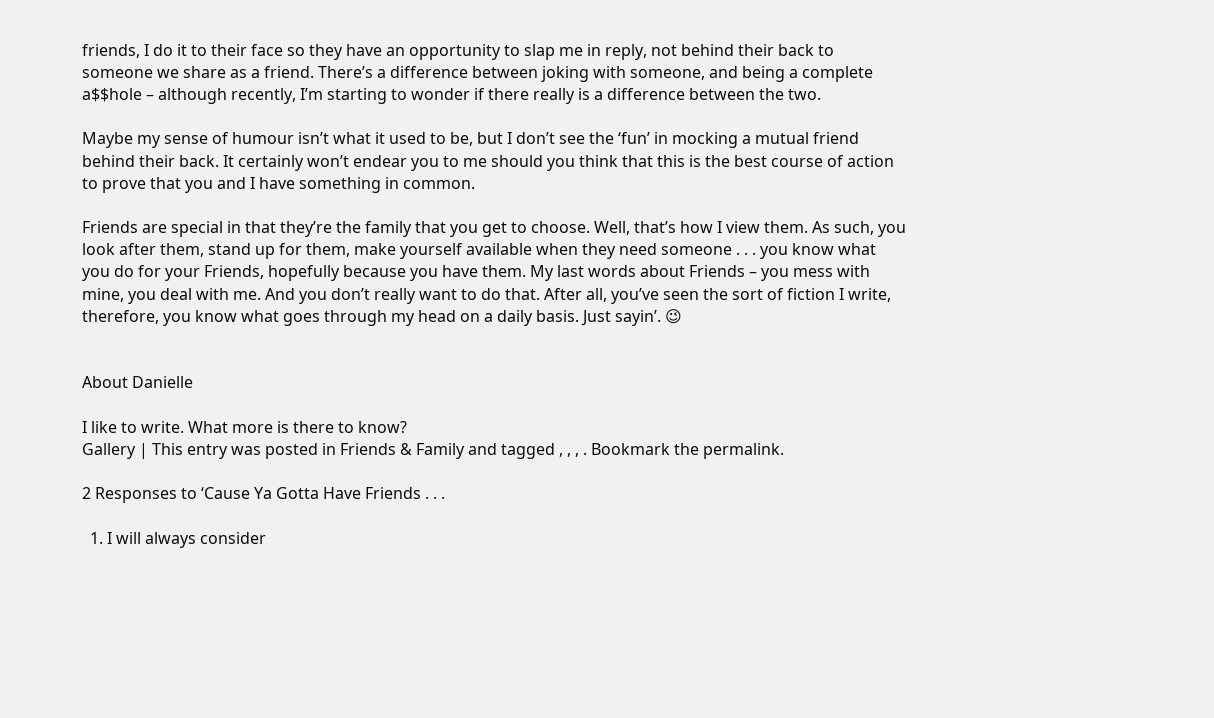friends, I do it to their face so they have an opportunity to slap me in reply, not behind their back to someone we share as a friend. There’s a difference between joking with someone, and being a complete a$$hole – although recently, I’m starting to wonder if there really is a difference between the two.

Maybe my sense of humour isn’t what it used to be, but I don’t see the ‘fun’ in mocking a mutual friend behind their back. It certainly won’t endear you to me should you think that this is the best course of action to prove that you and I have something in common.

Friends are special in that they’re the family that you get to choose. Well, that’s how I view them. As such, you look after them, stand up for them, make yourself available when they need someone . . . you know what you do for your Friends, hopefully because you have them. My last words about Friends – you mess with mine, you deal with me. And you don’t really want to do that. After all, you’ve seen the sort of fiction I write, therefore, you know what goes through my head on a daily basis. Just sayin’. 😉


About Danielle

I like to write. What more is there to know?
Gallery | This entry was posted in Friends & Family and tagged , , , . Bookmark the permalink.

2 Responses to ‘Cause Ya Gotta Have Friends . . .

  1. I will always consider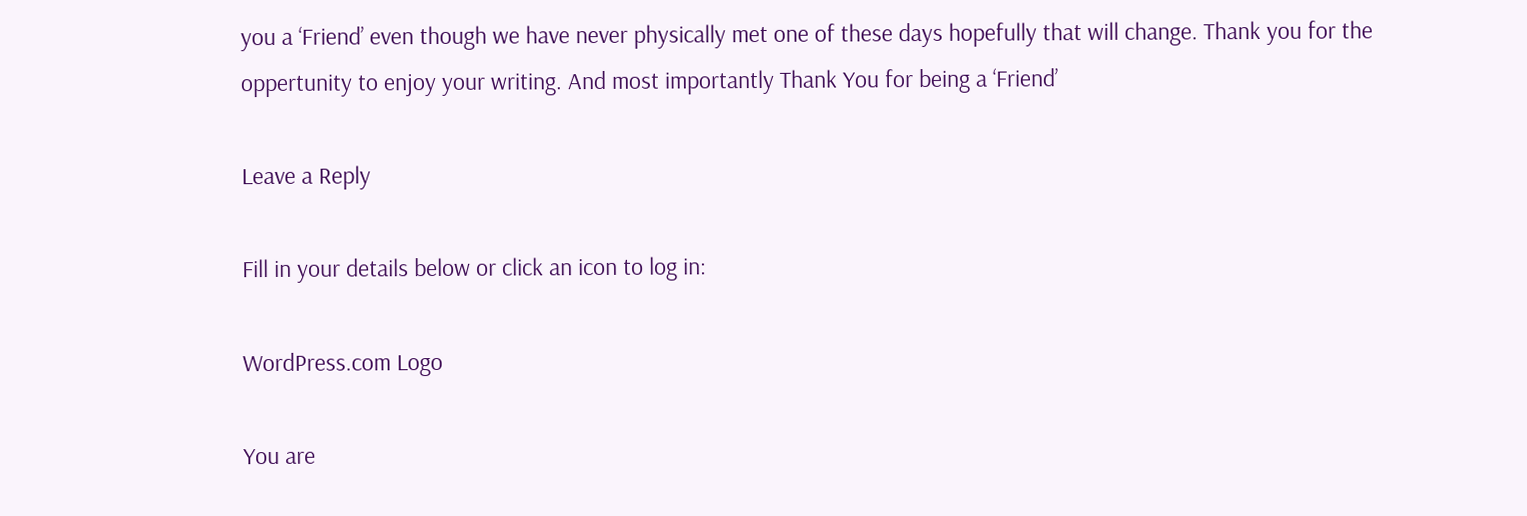you a ‘Friend’ even though we have never physically met one of these days hopefully that will change. Thank you for the oppertunity to enjoy your writing. And most importantly Thank You for being a ‘Friend’

Leave a Reply

Fill in your details below or click an icon to log in:

WordPress.com Logo

You are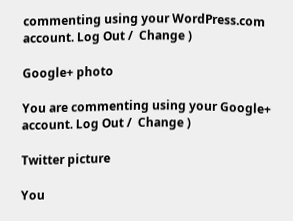commenting using your WordPress.com account. Log Out /  Change )

Google+ photo

You are commenting using your Google+ account. Log Out /  Change )

Twitter picture

You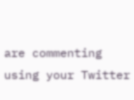are commenting using your Twitter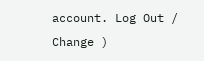account. Log Out /  Change )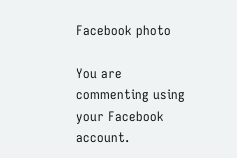Facebook photo

You are commenting using your Facebook account.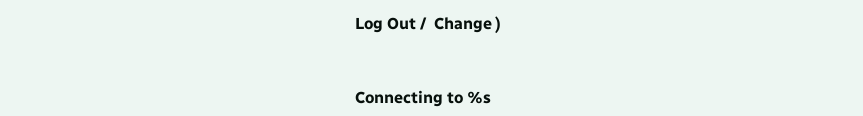Log Out /  Change )


Connecting to %s